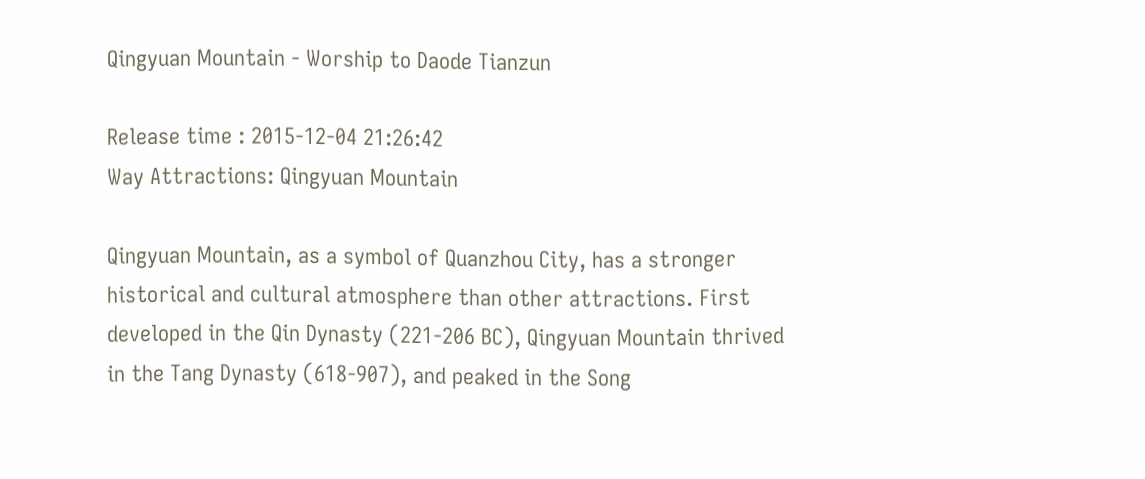Qingyuan Mountain - Worship to Daode Tianzun

Release time : 2015-12-04 21:26:42
Way Attractions: Qingyuan Mountain

Qingyuan Mountain, as a symbol of Quanzhou City, has a stronger historical and cultural atmosphere than other attractions. First developed in the Qin Dynasty (221-206 BC), Qingyuan Mountain thrived in the Tang Dynasty (618-907), and peaked in the Song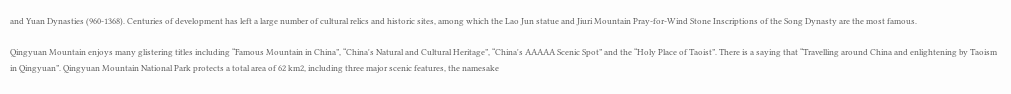and Yuan Dynasties (960-1368). Centuries of development has left a large number of cultural relics and historic sites, among which the Lao Jun statue and Jiuri Mountain Pray-for-Wind Stone Inscriptions of the Song Dynasty are the most famous.

Qingyuan Mountain enjoys many glistering titles including “Famous Mountain in China”, “China's Natural and Cultural Heritage”, “China's AAAAA Scenic Spot” and the “Holy Place of Taoist”. There is a saying that “Travelling around China and enlightening by Taoism in Qingyuan”. Qingyuan Mountain National Park protects a total area of 62 km2, including three major scenic features, the namesake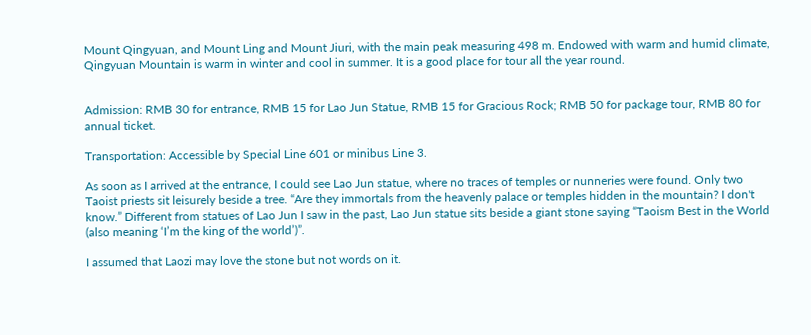Mount Qingyuan, and Mount Ling and Mount Jiuri, with the main peak measuring 498 m. Endowed with warm and humid climate, Qingyuan Mountain is warm in winter and cool in summer. It is a good place for tour all the year round.


Admission: RMB 30 for entrance, RMB 15 for Lao Jun Statue, RMB 15 for Gracious Rock; RMB 50 for package tour, RMB 80 for annual ticket.

Transportation: Accessible by Special Line 601 or minibus Line 3.

As soon as I arrived at the entrance, I could see Lao Jun statue, where no traces of temples or nunneries were found. Only two Taoist priests sit leisurely beside a tree. “Are they immortals from the heavenly palace or temples hidden in the mountain? I don't know.” Different from statues of Lao Jun I saw in the past, Lao Jun statue sits beside a giant stone saying “Taoism Best in the World (also meaning ‘I’m the king of the world’)”.

I assumed that Laozi may love the stone but not words on it.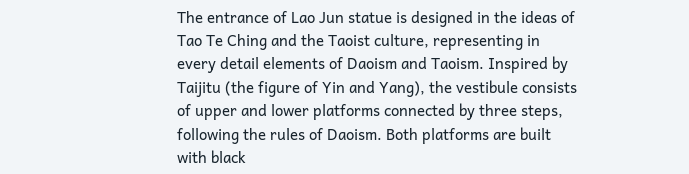The entrance of Lao Jun statue is designed in the ideas of Tao Te Ching and the Taoist culture, representing in every detail elements of Daoism and Taoism. Inspired by Taijitu (the figure of Yin and Yang), the vestibule consists of upper and lower platforms connected by three steps, following the rules of Daoism. Both platforms are built with black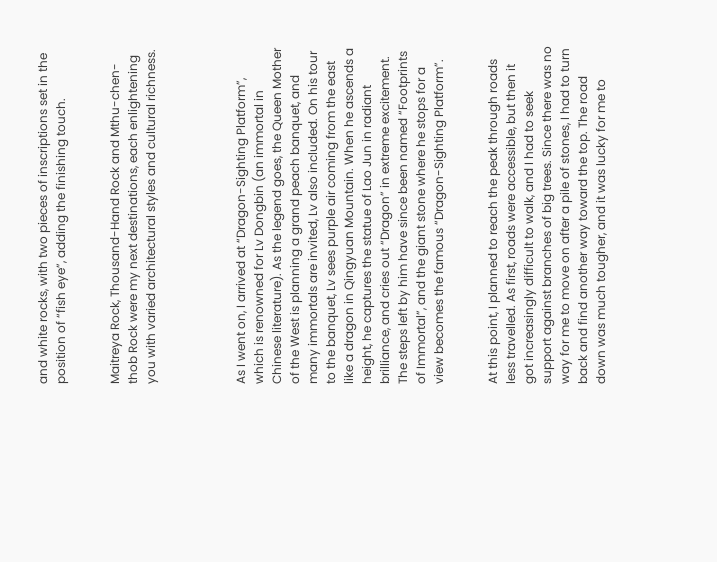and white rocks, with two pieces of inscriptions set in the position of “fish eye”, adding the finishing touch.


Maitreya Rock, Thousand-Hand Rock and Mthu-chen-thob Rock were my next destinations, each enlightening you with varied architectural styles and cultural richness.




As I went on, I arrived at “Dragon-Sighting Platform”, which is renowned for Lv Dongbin (an immortal in Chinese literature). As the legend goes, the Queen Mother of the West is planning a grand peach banquet, and many immortals are invited, Lv also included. On his tour to the banquet, Lv sees purple air coming from the east like a dragon in Qingyuan Mountain. When he ascends a height, he captures the statue of Lao Jun in radiant brilliance, and cries out “Dragon” in extreme excitement. The steps left by him have since been named “Footprints of Immortal”, and the giant stone where he stops for a view becomes the famous “Dragon-Sighting Platform”.


At this point, I planned to reach the peak through roads less travelled. As first, roads were accessible, but then it got increasingly difficult to walk, and I had to seek support against branches of big trees. Since there was no way for me to move on after a pile of stones, I had to turn back and find another way toward the top. The road down was much tougher, and it was lucky for me to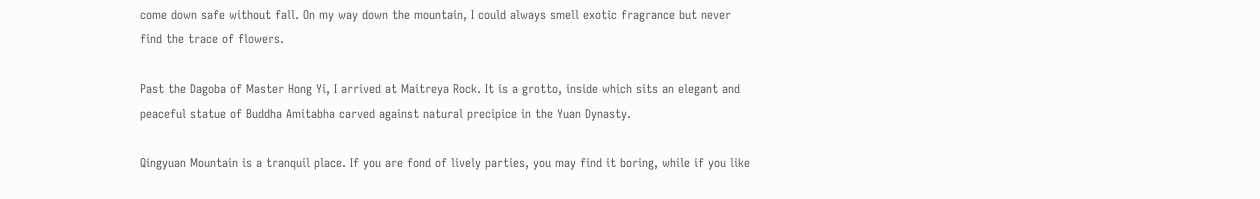come down safe without fall. On my way down the mountain, I could always smell exotic fragrance but never find the trace of flowers.

Past the Dagoba of Master Hong Yi, I arrived at Maitreya Rock. It is a grotto, inside which sits an elegant and peaceful statue of Buddha Amitabha carved against natural precipice in the Yuan Dynasty.

Qingyuan Mountain is a tranquil place. If you are fond of lively parties, you may find it boring, while if you like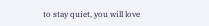to stay quiet, you will love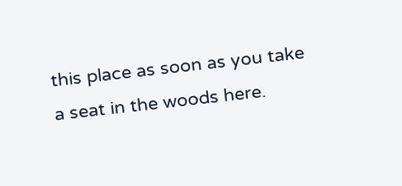this place as soon as you take a seat in the woods here.